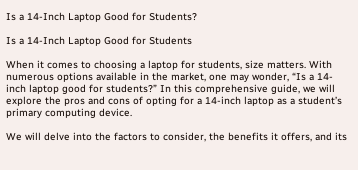Is a 14-Inch Laptop Good for Students?

Is a 14-Inch Laptop Good for Students

When it comes to choosing a laptop for students, size matters. With numerous options available in the market, one may wonder, “Is a 14-inch laptop good for students?” In this comprehensive guide, we will explore the pros and cons of opting for a 14-inch laptop as a student’s primary computing device.

We will delve into the factors to consider, the benefits it offers, and its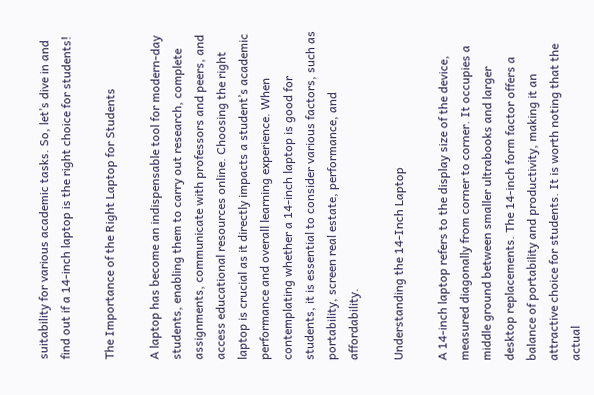suitability for various academic tasks. So, let’s dive in and find out if a 14-inch laptop is the right choice for students!

The Importance of the Right Laptop for Students

A laptop has become an indispensable tool for modern-day students, enabling them to carry out research, complete assignments, communicate with professors and peers, and access educational resources online. Choosing the right laptop is crucial as it directly impacts a student’s academic performance and overall learning experience. When contemplating whether a 14-inch laptop is good for students, it is essential to consider various factors, such as portability, screen real estate, performance, and affordability.

Understanding the 14-Inch Laptop

A 14-inch laptop refers to the display size of the device, measured diagonally from corner to corner. It occupies a middle ground between smaller ultrabooks and larger desktop replacements. The 14-inch form factor offers a balance of portability and productivity, making it an attractive choice for students. It is worth noting that the actual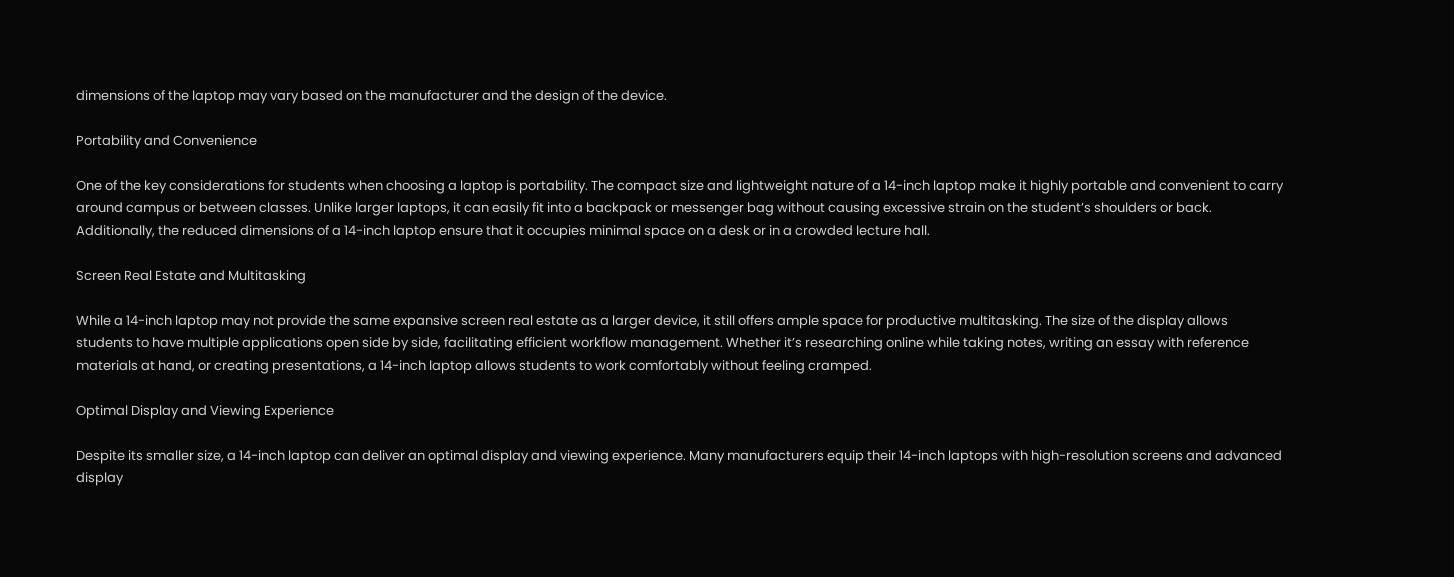dimensions of the laptop may vary based on the manufacturer and the design of the device.

Portability and Convenience

One of the key considerations for students when choosing a laptop is portability. The compact size and lightweight nature of a 14-inch laptop make it highly portable and convenient to carry around campus or between classes. Unlike larger laptops, it can easily fit into a backpack or messenger bag without causing excessive strain on the student’s shoulders or back. Additionally, the reduced dimensions of a 14-inch laptop ensure that it occupies minimal space on a desk or in a crowded lecture hall.

Screen Real Estate and Multitasking

While a 14-inch laptop may not provide the same expansive screen real estate as a larger device, it still offers ample space for productive multitasking. The size of the display allows students to have multiple applications open side by side, facilitating efficient workflow management. Whether it’s researching online while taking notes, writing an essay with reference materials at hand, or creating presentations, a 14-inch laptop allows students to work comfortably without feeling cramped.

Optimal Display and Viewing Experience

Despite its smaller size, a 14-inch laptop can deliver an optimal display and viewing experience. Many manufacturers equip their 14-inch laptops with high-resolution screens and advanced display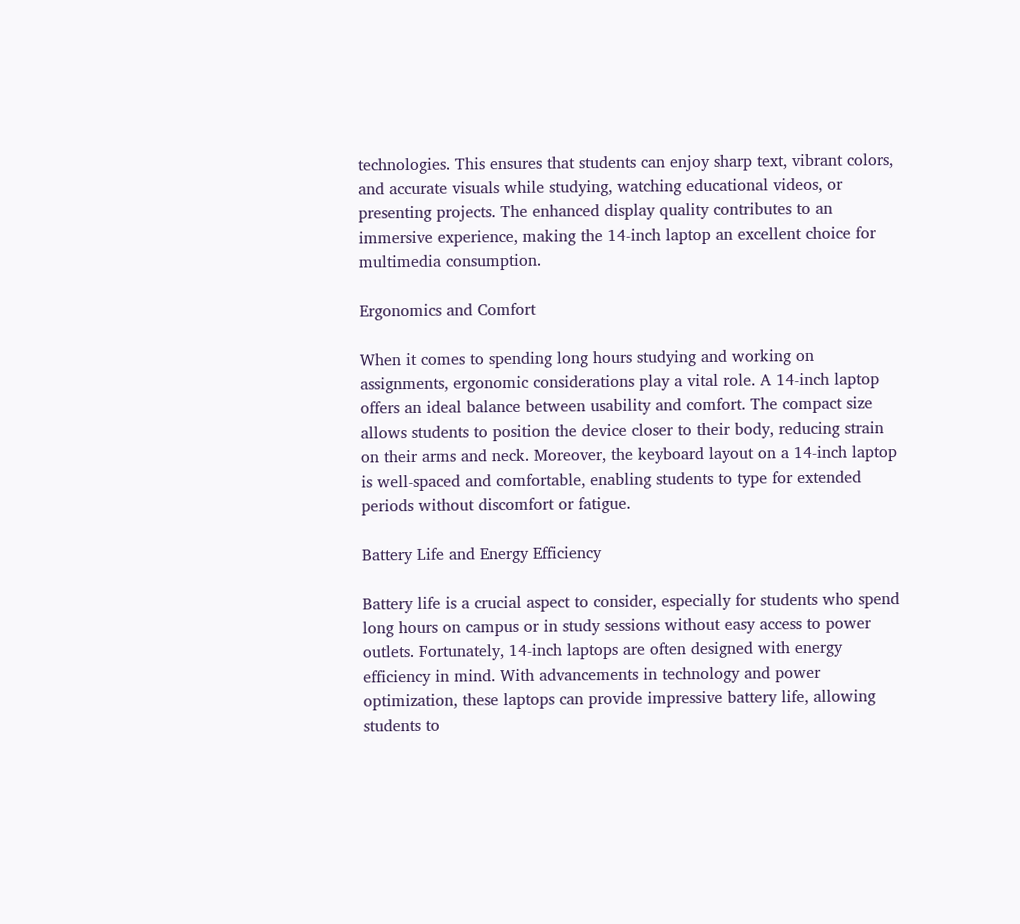technologies. This ensures that students can enjoy sharp text, vibrant colors, and accurate visuals while studying, watching educational videos, or presenting projects. The enhanced display quality contributes to an immersive experience, making the 14-inch laptop an excellent choice for multimedia consumption.

Ergonomics and Comfort

When it comes to spending long hours studying and working on assignments, ergonomic considerations play a vital role. A 14-inch laptop offers an ideal balance between usability and comfort. The compact size allows students to position the device closer to their body, reducing strain on their arms and neck. Moreover, the keyboard layout on a 14-inch laptop is well-spaced and comfortable, enabling students to type for extended periods without discomfort or fatigue.

Battery Life and Energy Efficiency

Battery life is a crucial aspect to consider, especially for students who spend long hours on campus or in study sessions without easy access to power outlets. Fortunately, 14-inch laptops are often designed with energy efficiency in mind. With advancements in technology and power optimization, these laptops can provide impressive battery life, allowing students to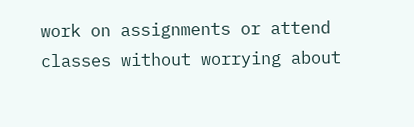work on assignments or attend classes without worrying about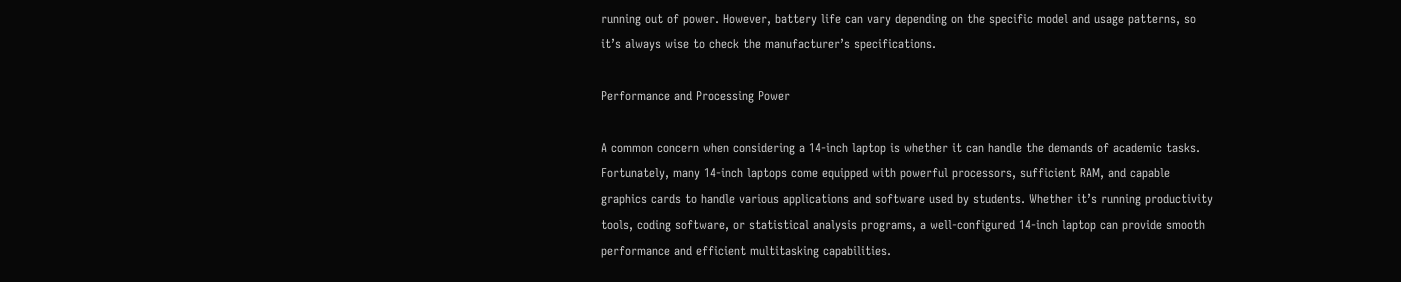running out of power. However, battery life can vary depending on the specific model and usage patterns, so it’s always wise to check the manufacturer’s specifications.

Performance and Processing Power

A common concern when considering a 14-inch laptop is whether it can handle the demands of academic tasks. Fortunately, many 14-inch laptops come equipped with powerful processors, sufficient RAM, and capable graphics cards to handle various applications and software used by students. Whether it’s running productivity tools, coding software, or statistical analysis programs, a well-configured 14-inch laptop can provide smooth performance and efficient multitasking capabilities.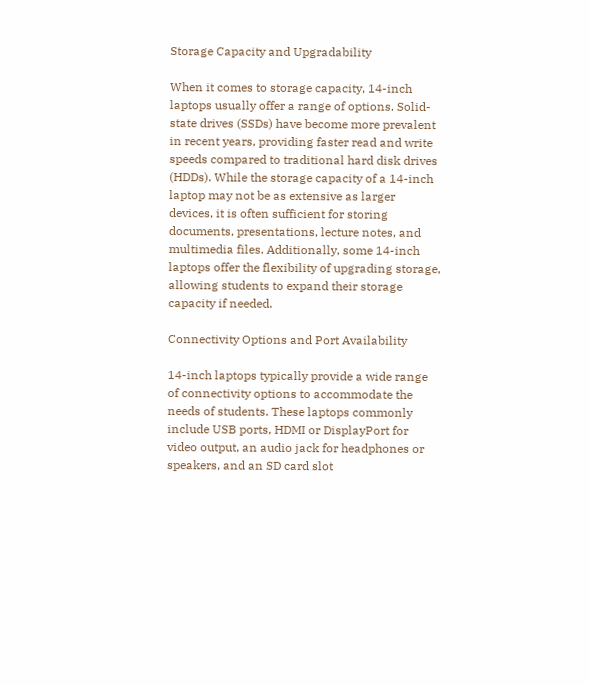Storage Capacity and Upgradability

When it comes to storage capacity, 14-inch laptops usually offer a range of options. Solid-state drives (SSDs) have become more prevalent in recent years, providing faster read and write speeds compared to traditional hard disk drives (HDDs). While the storage capacity of a 14-inch laptop may not be as extensive as larger devices, it is often sufficient for storing documents, presentations, lecture notes, and multimedia files. Additionally, some 14-inch laptops offer the flexibility of upgrading storage, allowing students to expand their storage capacity if needed.

Connectivity Options and Port Availability

14-inch laptops typically provide a wide range of connectivity options to accommodate the needs of students. These laptops commonly include USB ports, HDMI or DisplayPort for video output, an audio jack for headphones or speakers, and an SD card slot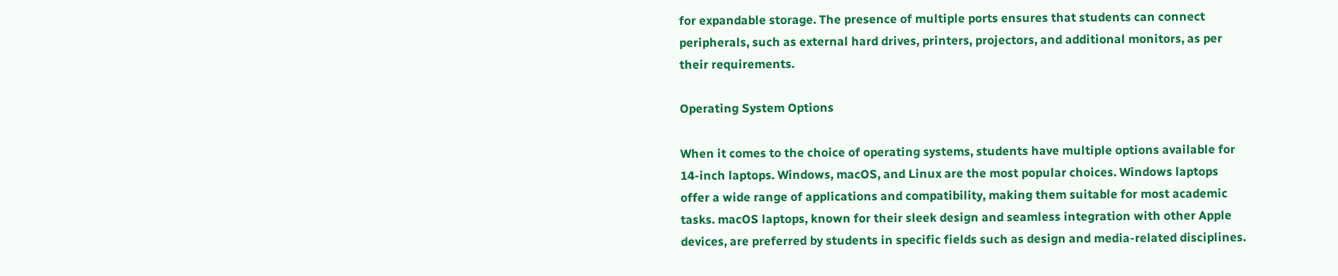for expandable storage. The presence of multiple ports ensures that students can connect peripherals, such as external hard drives, printers, projectors, and additional monitors, as per their requirements.

Operating System Options

When it comes to the choice of operating systems, students have multiple options available for 14-inch laptops. Windows, macOS, and Linux are the most popular choices. Windows laptops offer a wide range of applications and compatibility, making them suitable for most academic tasks. macOS laptops, known for their sleek design and seamless integration with other Apple devices, are preferred by students in specific fields such as design and media-related disciplines.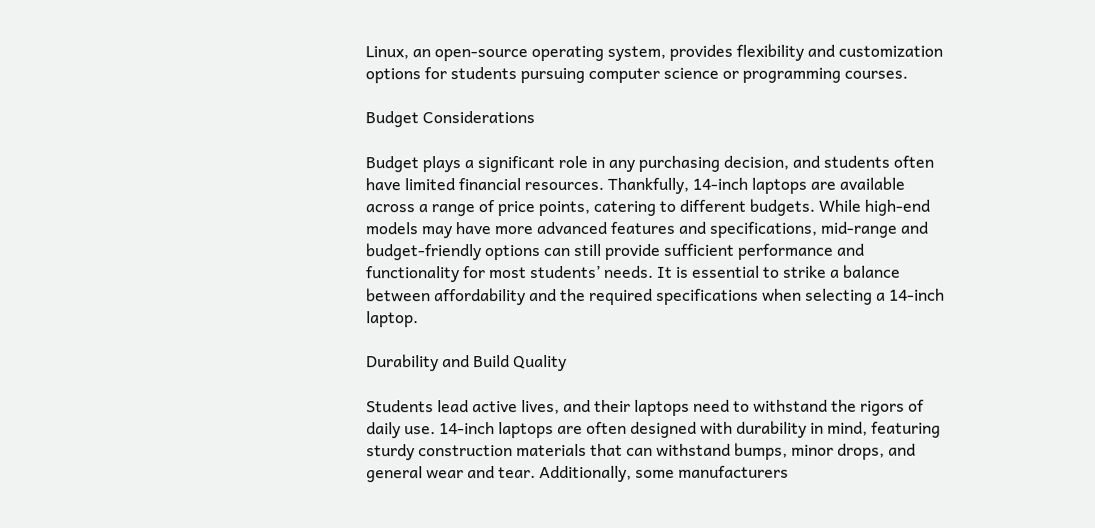Linux, an open-source operating system, provides flexibility and customization options for students pursuing computer science or programming courses.

Budget Considerations

Budget plays a significant role in any purchasing decision, and students often have limited financial resources. Thankfully, 14-inch laptops are available across a range of price points, catering to different budgets. While high-end models may have more advanced features and specifications, mid-range and budget-friendly options can still provide sufficient performance and functionality for most students’ needs. It is essential to strike a balance between affordability and the required specifications when selecting a 14-inch laptop.

Durability and Build Quality

Students lead active lives, and their laptops need to withstand the rigors of daily use. 14-inch laptops are often designed with durability in mind, featuring sturdy construction materials that can withstand bumps, minor drops, and general wear and tear. Additionally, some manufacturers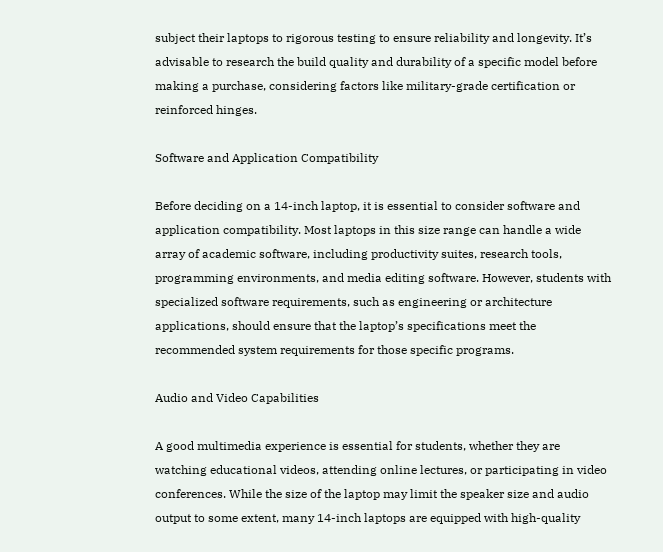subject their laptops to rigorous testing to ensure reliability and longevity. It’s advisable to research the build quality and durability of a specific model before making a purchase, considering factors like military-grade certification or reinforced hinges.

Software and Application Compatibility

Before deciding on a 14-inch laptop, it is essential to consider software and application compatibility. Most laptops in this size range can handle a wide array of academic software, including productivity suites, research tools, programming environments, and media editing software. However, students with specialized software requirements, such as engineering or architecture applications, should ensure that the laptop’s specifications meet the recommended system requirements for those specific programs.

Audio and Video Capabilities

A good multimedia experience is essential for students, whether they are watching educational videos, attending online lectures, or participating in video conferences. While the size of the laptop may limit the speaker size and audio output to some extent, many 14-inch laptops are equipped with high-quality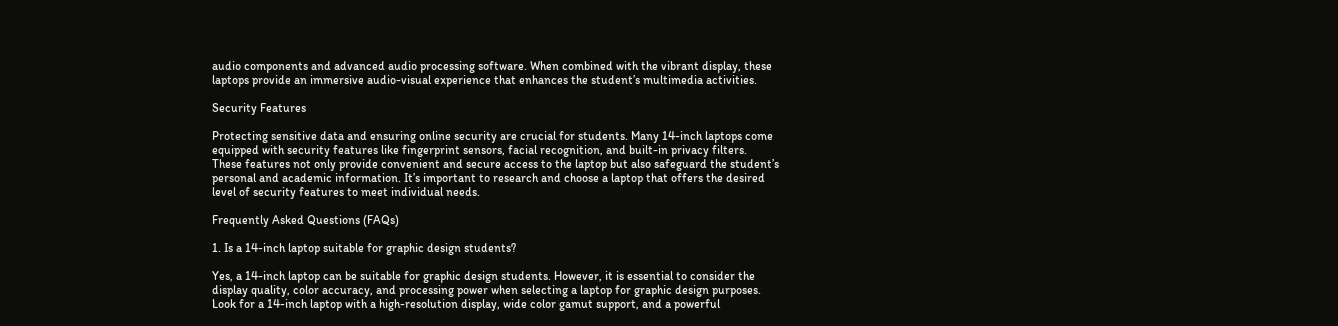audio components and advanced audio processing software. When combined with the vibrant display, these laptops provide an immersive audio-visual experience that enhances the student’s multimedia activities.

Security Features

Protecting sensitive data and ensuring online security are crucial for students. Many 14-inch laptops come equipped with security features like fingerprint sensors, facial recognition, and built-in privacy filters. These features not only provide convenient and secure access to the laptop but also safeguard the student’s personal and academic information. It’s important to research and choose a laptop that offers the desired level of security features to meet individual needs.

Frequently Asked Questions (FAQs)

1. Is a 14-inch laptop suitable for graphic design students?

Yes, a 14-inch laptop can be suitable for graphic design students. However, it is essential to consider the display quality, color accuracy, and processing power when selecting a laptop for graphic design purposes. Look for a 14-inch laptop with a high-resolution display, wide color gamut support, and a powerful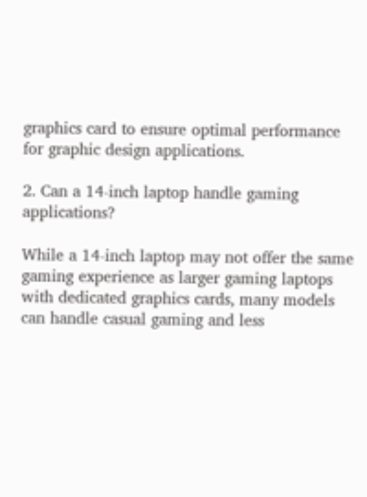graphics card to ensure optimal performance for graphic design applications.

2. Can a 14-inch laptop handle gaming applications?

While a 14-inch laptop may not offer the same gaming experience as larger gaming laptops with dedicated graphics cards, many models can handle casual gaming and less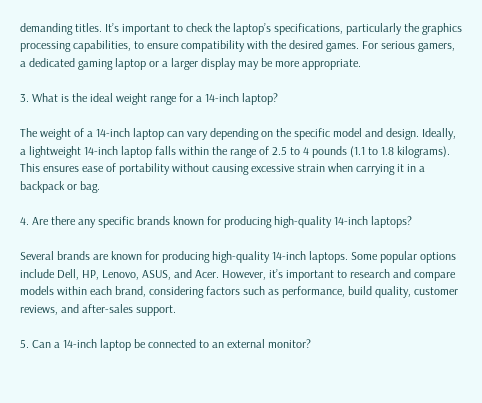demanding titles. It’s important to check the laptop’s specifications, particularly the graphics processing capabilities, to ensure compatibility with the desired games. For serious gamers, a dedicated gaming laptop or a larger display may be more appropriate.

3. What is the ideal weight range for a 14-inch laptop?

The weight of a 14-inch laptop can vary depending on the specific model and design. Ideally, a lightweight 14-inch laptop falls within the range of 2.5 to 4 pounds (1.1 to 1.8 kilograms). This ensures ease of portability without causing excessive strain when carrying it in a backpack or bag.

4. Are there any specific brands known for producing high-quality 14-inch laptops?

Several brands are known for producing high-quality 14-inch laptops. Some popular options include Dell, HP, Lenovo, ASUS, and Acer. However, it’s important to research and compare models within each brand, considering factors such as performance, build quality, customer reviews, and after-sales support.

5. Can a 14-inch laptop be connected to an external monitor?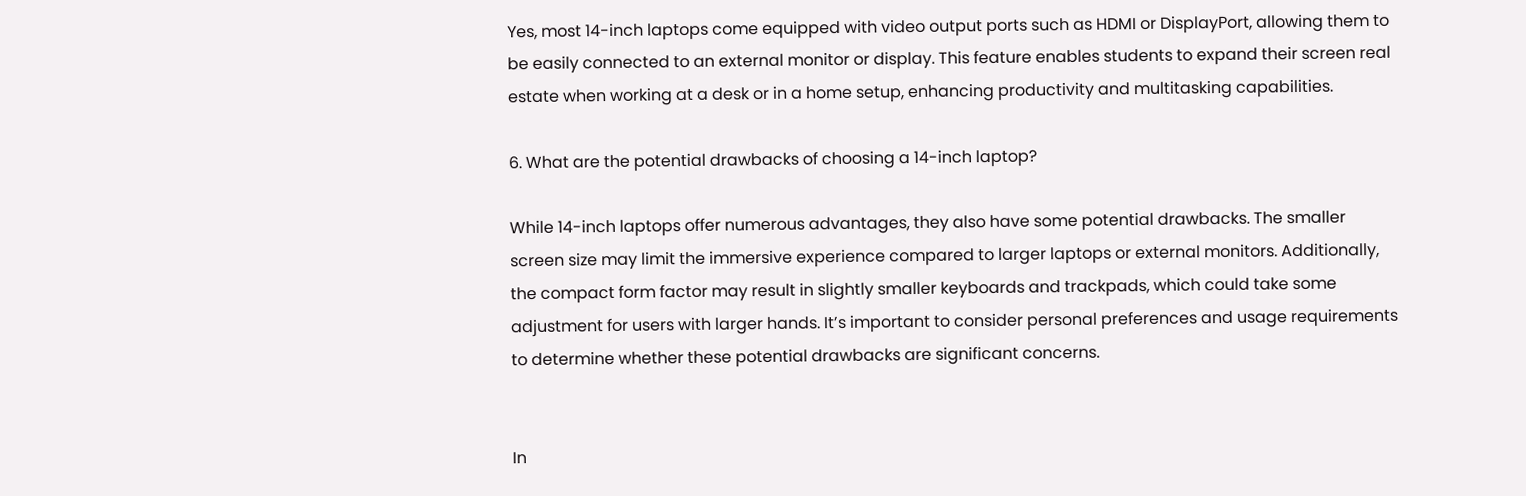Yes, most 14-inch laptops come equipped with video output ports such as HDMI or DisplayPort, allowing them to be easily connected to an external monitor or display. This feature enables students to expand their screen real estate when working at a desk or in a home setup, enhancing productivity and multitasking capabilities.

6. What are the potential drawbacks of choosing a 14-inch laptop?

While 14-inch laptops offer numerous advantages, they also have some potential drawbacks. The smaller screen size may limit the immersive experience compared to larger laptops or external monitors. Additionally, the compact form factor may result in slightly smaller keyboards and trackpads, which could take some adjustment for users with larger hands. It’s important to consider personal preferences and usage requirements to determine whether these potential drawbacks are significant concerns.


In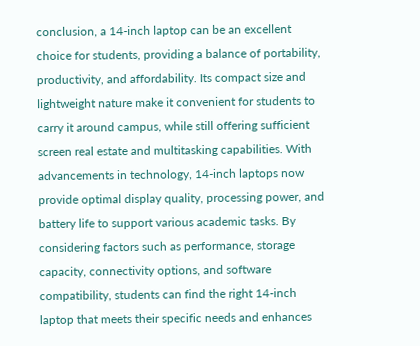conclusion, a 14-inch laptop can be an excellent choice for students, providing a balance of portability, productivity, and affordability. Its compact size and lightweight nature make it convenient for students to carry it around campus, while still offering sufficient screen real estate and multitasking capabilities. With advancements in technology, 14-inch laptops now provide optimal display quality, processing power, and battery life to support various academic tasks. By considering factors such as performance, storage capacity, connectivity options, and software compatibility, students can find the right 14-inch laptop that meets their specific needs and enhances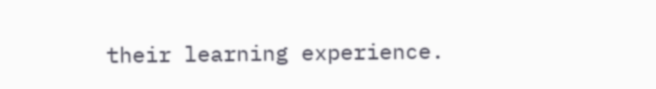their learning experience.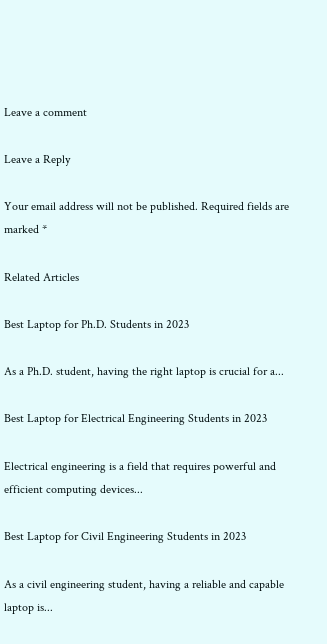Leave a comment

Leave a Reply

Your email address will not be published. Required fields are marked *

Related Articles

Best Laptop for Ph.D. Students in 2023

As a Ph.D. student, having the right laptop is crucial for a...

Best Laptop for Electrical Engineering Students in 2023

Electrical engineering is a field that requires powerful and efficient computing devices...

Best Laptop for Civil Engineering Students in 2023

As a civil engineering student, having a reliable and capable laptop is...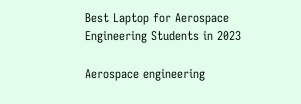Best Laptop for Aerospace Engineering Students in 2023

Aerospace engineering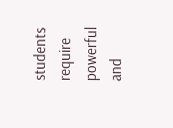students require powerful and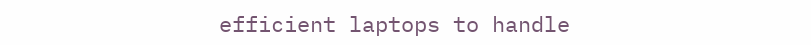efficient laptops to handle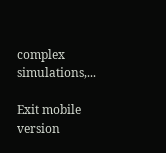complex simulations,...

Exit mobile version